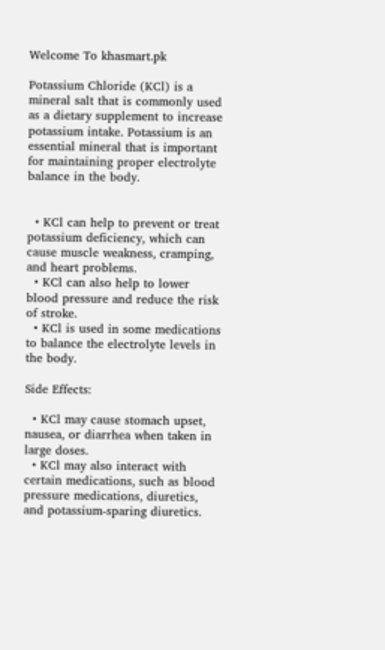Welcome To khasmart.pk

Potassium Chloride (KCl) is a mineral salt that is commonly used as a dietary supplement to increase potassium intake. Potassium is an essential mineral that is important for maintaining proper electrolyte balance in the body.


  • KCl can help to prevent or treat potassium deficiency, which can cause muscle weakness, cramping, and heart problems.
  • KCl can also help to lower blood pressure and reduce the risk of stroke.
  • KCl is used in some medications to balance the electrolyte levels in the body.

Side Effects:

  • KCl may cause stomach upset, nausea, or diarrhea when taken in large doses.
  • KCl may also interact with certain medications, such as blood pressure medications, diuretics, and potassium-sparing diuretics.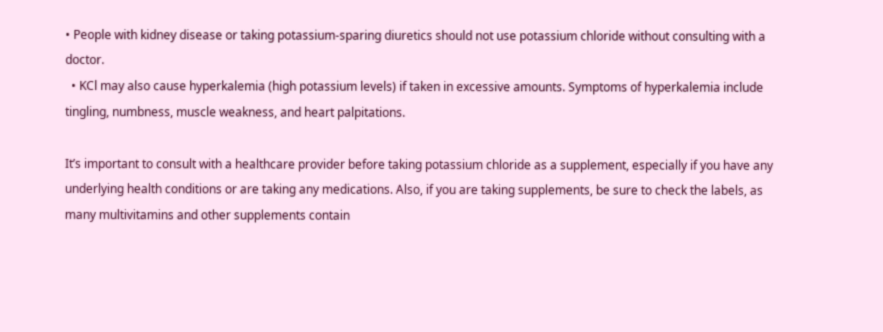• People with kidney disease or taking potassium-sparing diuretics should not use potassium chloride without consulting with a doctor.
  • KCl may also cause hyperkalemia (high potassium levels) if taken in excessive amounts. Symptoms of hyperkalemia include tingling, numbness, muscle weakness, and heart palpitations.

It’s important to consult with a healthcare provider before taking potassium chloride as a supplement, especially if you have any underlying health conditions or are taking any medications. Also, if you are taking supplements, be sure to check the labels, as many multivitamins and other supplements contain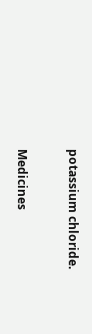potassium chloride.

Medicines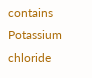contains Potassium chloride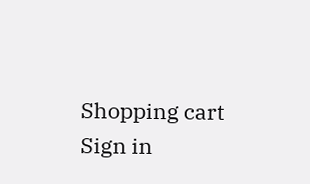Shopping cart
Sign in